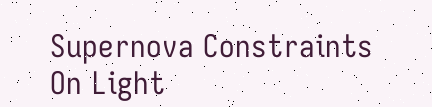Supernova Constraints On Light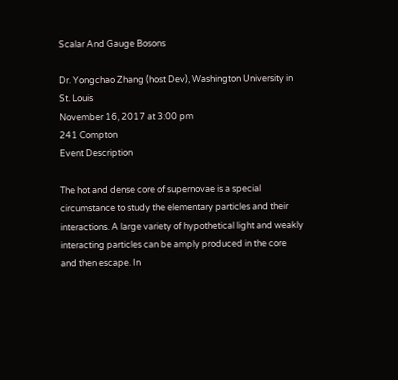Scalar And Gauge Bosons

Dr. Yongchao Zhang (host Dev), Washington University in St. Louis
November 16, 2017 at 3:00 pm
241 Compton
Event Description

The hot and dense core of supernovae is a special circumstance to study the elementary particles and their interactions. A large variety of hypothetical light and weakly interacting particles can be amply produced in the core and then escape. In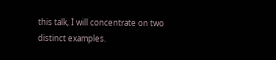this talk, I will concentrate on two distinct examples.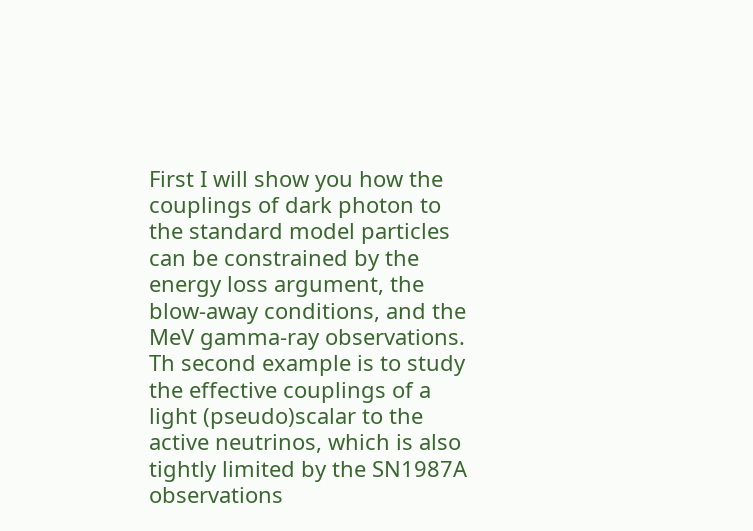First I will show you how the couplings of dark photon to the standard model particles can be constrained by the energy loss argument, the blow-away conditions, and the MeV gamma-ray observations. Th second example is to study the effective couplings of a light (pseudo)scalar to the active neutrinos, which is also tightly limited by the SN1987A observations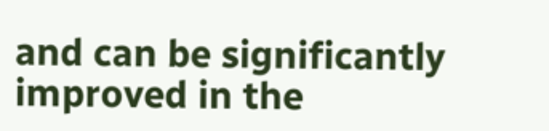and can be significantly improved in the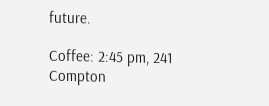future.

Coffee: 2:45 pm, 241 Compton